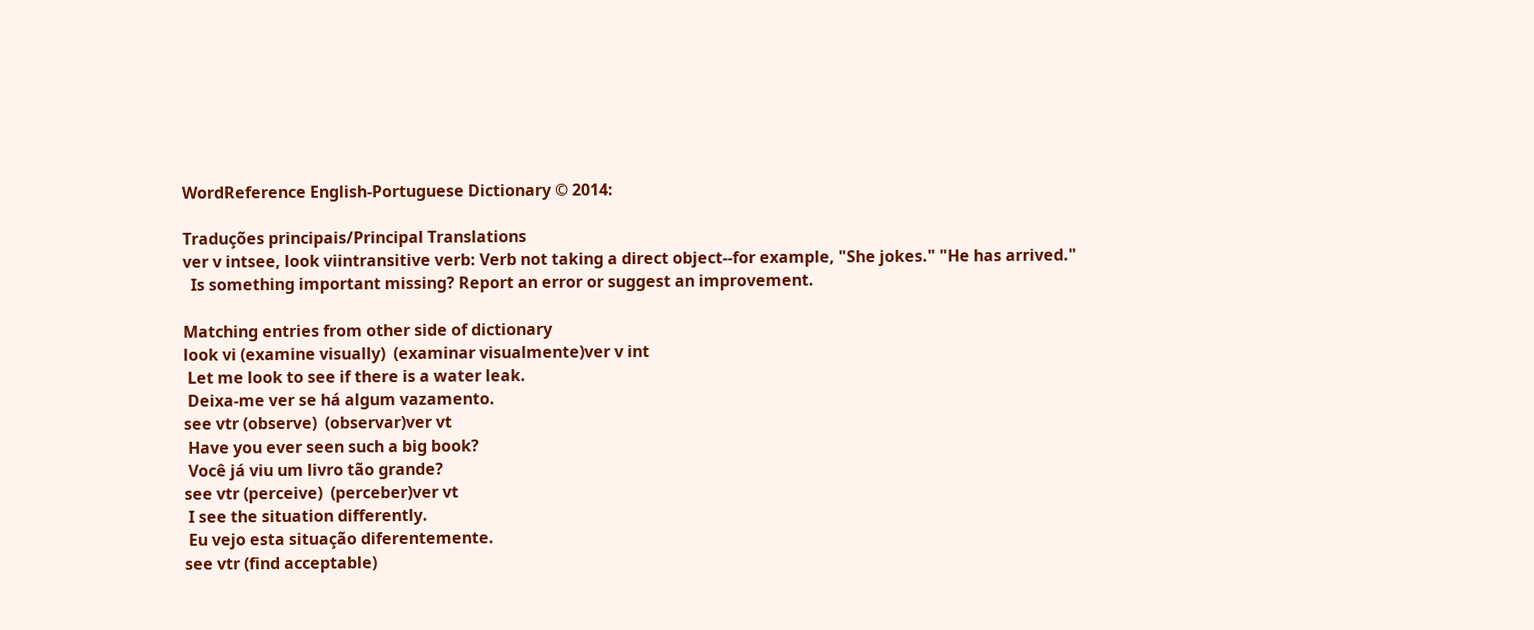WordReference English-Portuguese Dictionary © 2014:

Traduções principais/Principal Translations
ver v intsee, look viintransitive verb: Verb not taking a direct object--for example, "She jokes." "He has arrived."
  Is something important missing? Report an error or suggest an improvement.

Matching entries from other side of dictionary
look vi (examine visually)  (examinar visualmente)ver v int
 Let me look to see if there is a water leak.
 Deixa-me ver se há algum vazamento.
see vtr (observe)  (observar)ver vt
 Have you ever seen such a big book?
 Você já viu um livro tão grande?
see vtr (perceive)  (perceber)ver vt
 I see the situation differently.
 Eu vejo esta situação diferentemente.
see vtr (find acceptable)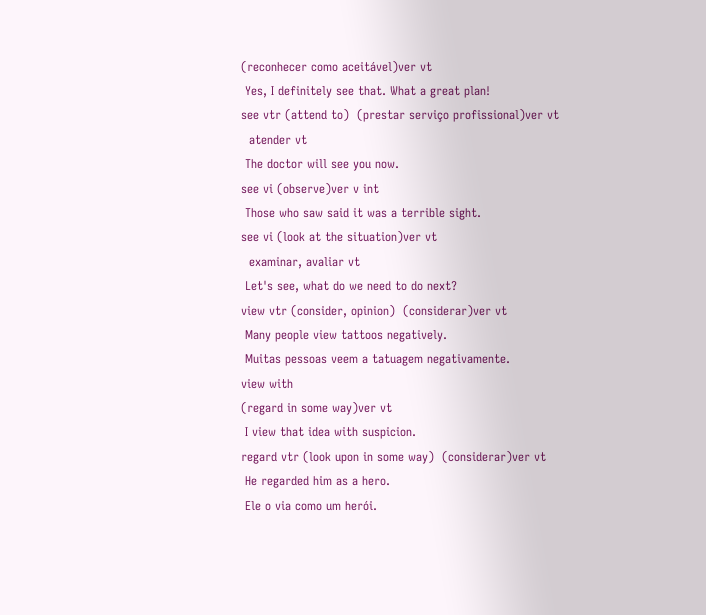(reconhecer como aceitável)ver vt
 Yes, I definitely see that. What a great plan!
see vtr (attend to)  (prestar serviço profissional)ver vt
  atender vt
 The doctor will see you now.
see vi (observe)ver v int
 Those who saw said it was a terrible sight.
see vi (look at the situation)ver vt
  examinar, avaliar vt
 Let's see, what do we need to do next?
view vtr (consider, opinion)  (considerar)ver vt
 Many people view tattoos negatively.
 Muitas pessoas veem a tatuagem negativamente.
view with
(regard in some way)ver vt
 I view that idea with suspicion.
regard vtr (look upon in some way)  (considerar)ver vt
 He regarded him as a hero.
 Ele o via como um herói.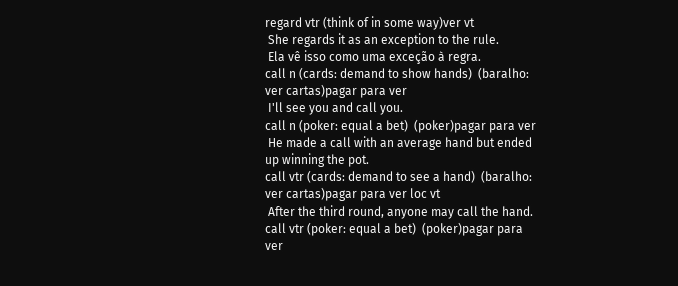regard vtr (think of in some way)ver vt
 She regards it as an exception to the rule.
 Ela vê isso como uma exceção à regra.
call n (cards: demand to show hands)  (baralho: ver cartas)pagar para ver
 I'll see you and call you.
call n (poker: equal a bet)  (poker)pagar para ver
 He made a call with an average hand but ended up winning the pot.
call vtr (cards: demand to see a hand)  (baralho: ver cartas)pagar para ver loc vt
 After the third round, anyone may call the hand.
call vtr (poker: equal a bet)  (poker)pagar para ver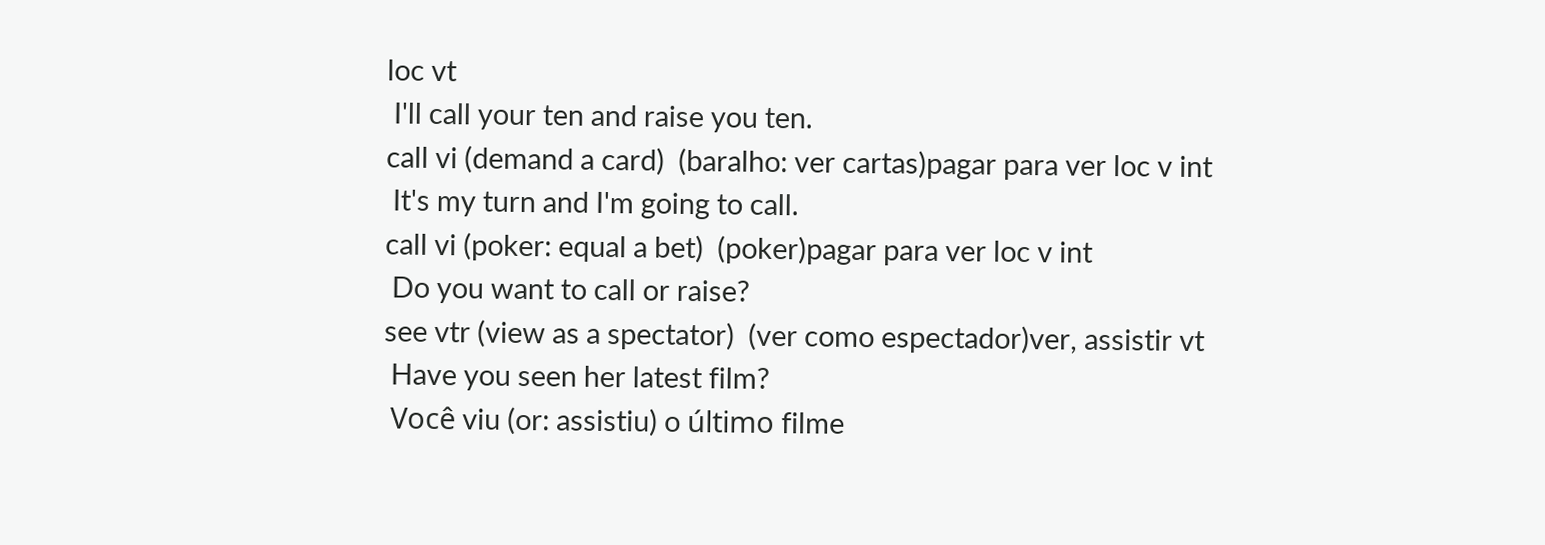loc vt
 I'll call your ten and raise you ten.
call vi (demand a card)  (baralho: ver cartas)pagar para ver loc v int
 It's my turn and I'm going to call.
call vi (poker: equal a bet)  (poker)pagar para ver loc v int
 Do you want to call or raise?
see vtr (view as a spectator)  (ver como espectador)ver, assistir vt
 Have you seen her latest film?
 Você viu (or: assistiu) o último filme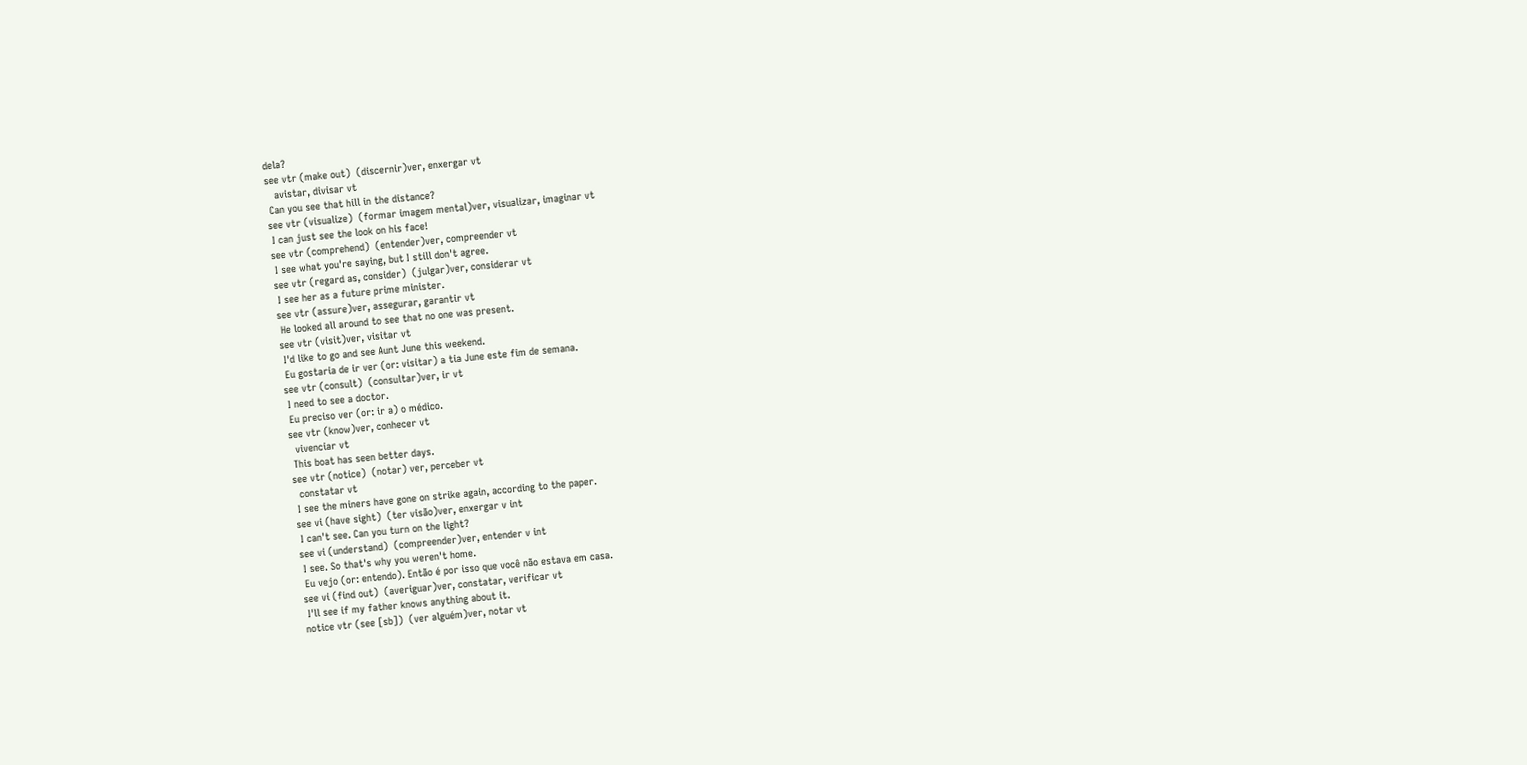dela?
see vtr (make out)  (discernir)ver, enxergar vt
   avistar, divisar vt
 Can you see that hill in the distance?
see vtr (visualize)  (formar imagem mental)ver, visualizar, imaginar vt
 I can just see the look on his face!
see vtr (comprehend)  (entender)ver, compreender vt
 I see what you're saying, but I still don't agree.
see vtr (regard as, consider)  (julgar)ver, considerar vt
 I see her as a future prime minister.
see vtr (assure)ver, assegurar, garantir vt
 He looked all around to see that no one was present.
see vtr (visit)ver, visitar vt
 I'd like to go and see Aunt June this weekend.
 Eu gostaria de ir ver (or: visitar) a tia June este fim de semana.
see vtr (consult)  (consultar)ver, ir vt
 I need to see a doctor.
 Eu preciso ver (or: ir a) o médico.
see vtr (know)ver, conhecer vt
  vivenciar vt
 This boat has seen better days.
see vtr (notice)  (notar) ver, perceber vt
  constatar vt
 I see the miners have gone on strike again, according to the paper.
see vi (have sight)  (ter visão)ver, enxergar v int
 I can't see. Can you turn on the light?
see vi (understand)  (compreender)ver, entender v int
 I see. So that's why you weren't home.
 Eu vejo (or: entendo). Então é por isso que você não estava em casa.
see vi (find out)  (averiguar)ver, constatar, verificar vt
 I'll see if my father knows anything about it.
notice vtr (see [sb])  (ver alguém)ver, notar vt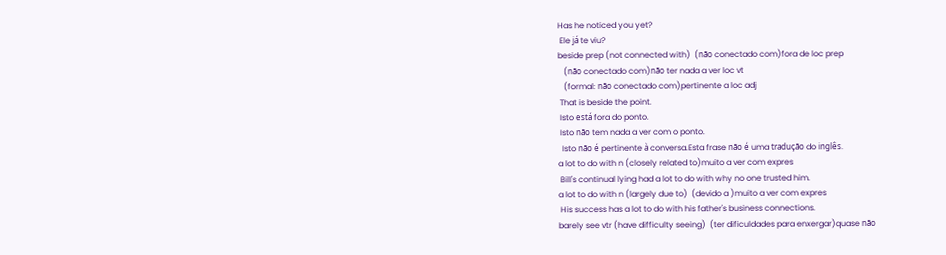Has he noticed you yet?
 Ele já te viu?
beside prep (not connected with)  (não conectado com)fora de loc prep
   (não conectado com)não ter nada a ver loc vt
   (formal: não conectado com)pertinente a loc adj
 That is beside the point.
 Isto está fora do ponto.
 Isto não tem nada a ver com o ponto.
  Isto não é pertinente à conversa.Esta frase não é uma tradução do inglês.
a lot to do with n (closely related to)muito a ver com expres
 Bill's continual lying had a lot to do with why no one trusted him.
a lot to do with n (largely due to)  (devido a )muito a ver com expres
 His success has a lot to do with his father's business connections.
barely see vtr (have difficulty seeing)  (ter dificuldades para enxergar)quase não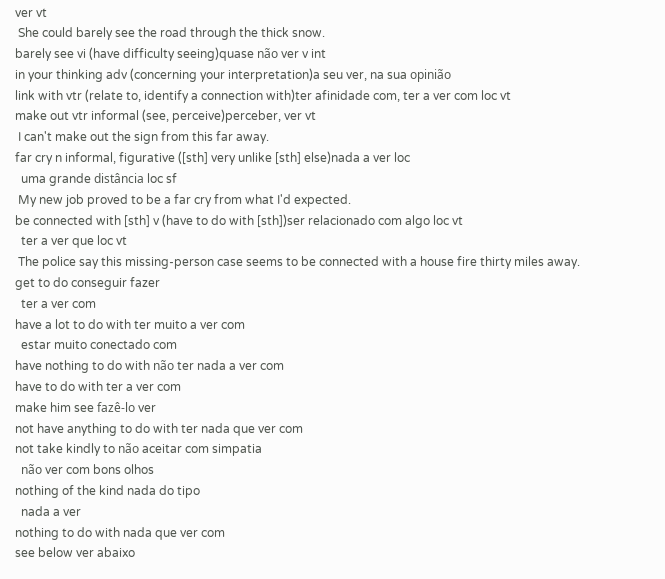ver vt
 She could barely see the road through the thick snow.
barely see vi (have difficulty seeing)quase não ver v int
in your thinking adv (concerning your interpretation)a seu ver, na sua opinião
link with vtr (relate to, identify a connection with)ter afinidade com, ter a ver com loc vt
make out vtr informal (see, perceive)perceber, ver vt
 I can't make out the sign from this far away.
far cry n informal, figurative ([sth] very unlike [sth] else)nada a ver loc
  uma grande distância loc sf
 My new job proved to be a far cry from what I'd expected.
be connected with [sth] v (have to do with [sth])ser relacionado com algo loc vt
  ter a ver que loc vt
 The police say this missing-person case seems to be connected with a house fire thirty miles away.
get to do conseguir fazer
  ter a ver com
have a lot to do with ter muito a ver com
  estar muito conectado com
have nothing to do with não ter nada a ver com
have to do with ter a ver com
make him see fazê-lo ver
not have anything to do with ter nada que ver com
not take kindly to não aceitar com simpatia
  não ver com bons olhos
nothing of the kind nada do tipo
  nada a ver
nothing to do with nada que ver com
see below ver abaixo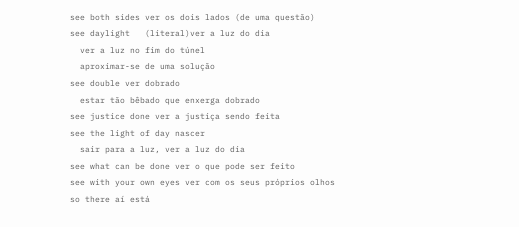see both sides ver os dois lados (de uma questão)
see daylight   (literal)ver a luz do dia
  ver a luz no fim do túnel
  aproximar-se de uma solução
see double ver dobrado
  estar tão bêbado que enxerga dobrado
see justice done ver a justiça sendo feita
see the light of day nascer
  sair para a luz, ver a luz do dia
see what can be done ver o que pode ser feito
see with your own eyes ver com os seus próprios olhos
so there aí está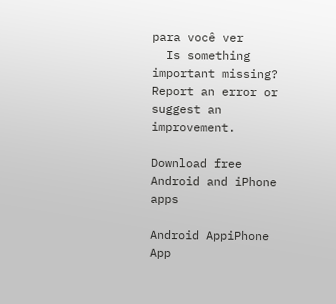para você ver
  Is something important missing? Report an error or suggest an improvement.

Download free Android and iPhone apps

Android AppiPhone App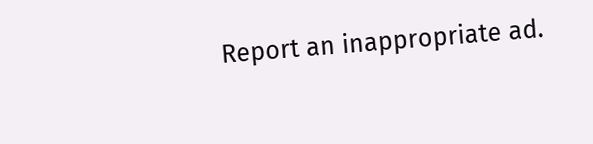Report an inappropriate ad.